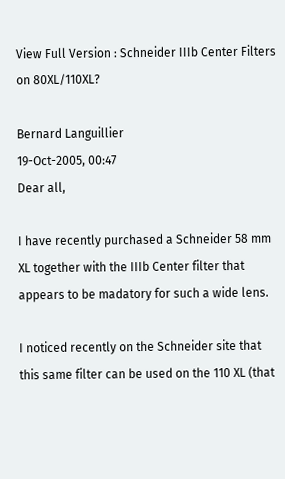View Full Version : Schneider IIIb Center Filters on 80XL/110XL?

Bernard Languillier
19-Oct-2005, 00:47
Dear all,

I have recently purchased a Schneider 58 mm XL together with the IIIb Center filter that appears to be madatory for such a wide lens.

I noticed recently on the Schneider site that this same filter can be used on the 110 XL (that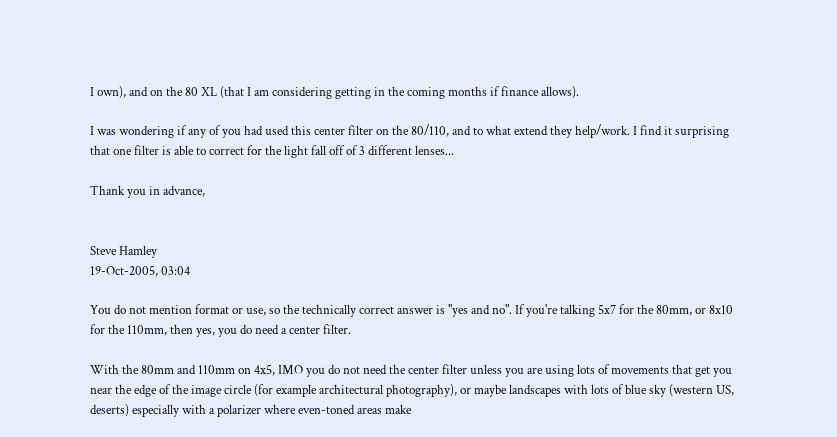I own), and on the 80 XL (that I am considering getting in the coming months if finance allows).

I was wondering if any of you had used this center filter on the 80/110, and to what extend they help/work. I find it surprising that one filter is able to correct for the light fall off of 3 different lenses...

Thank you in advance,


Steve Hamley
19-Oct-2005, 03:04

You do not mention format or use, so the technically correct answer is "yes and no". If you're talking 5x7 for the 80mm, or 8x10 for the 110mm, then yes, you do need a center filter.

With the 80mm and 110mm on 4x5, IMO you do not need the center filter unless you are using lots of movements that get you near the edge of the image circle (for example architectural photography), or maybe landscapes with lots of blue sky (western US, deserts) especially with a polarizer where even-toned areas make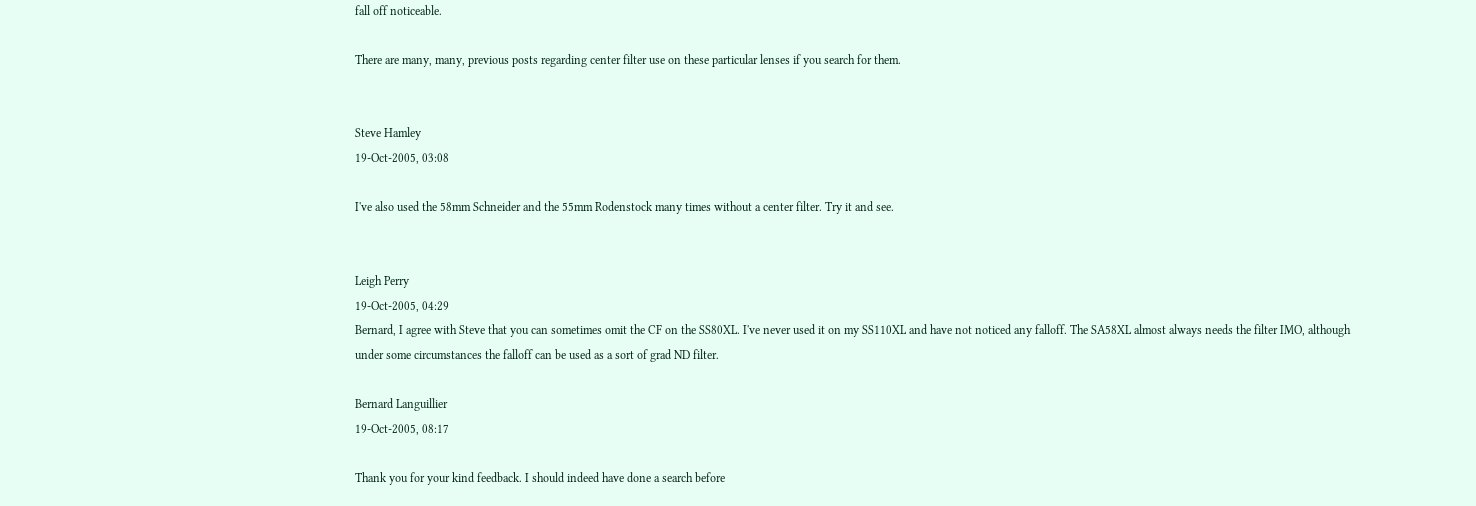fall off noticeable.

There are many, many, previous posts regarding center filter use on these particular lenses if you search for them.


Steve Hamley
19-Oct-2005, 03:08

I've also used the 58mm Schneider and the 55mm Rodenstock many times without a center filter. Try it and see.


Leigh Perry
19-Oct-2005, 04:29
Bernard, I agree with Steve that you can sometimes omit the CF on the SS80XL. I've never used it on my SS110XL and have not noticed any falloff. The SA58XL almost always needs the filter IMO, although under some circumstances the falloff can be used as a sort of grad ND filter.

Bernard Languillier
19-Oct-2005, 08:17

Thank you for your kind feedback. I should indeed have done a search before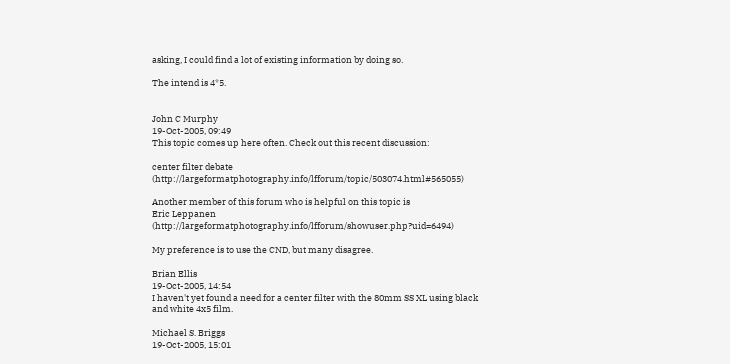asking, I could find a lot of existing information by doing so.

The intend is 4*5.


John C Murphy
19-Oct-2005, 09:49
This topic comes up here often. Check out this recent discussion:

center filter debate (http://largeformatphotography.info/lfforum/topic/503074.html#565055)

Another member of this forum who is helpful on this topic is
Eric Leppanen (http://largeformatphotography.info/lfforum/showuser.php?uid=6494)

My preference is to use the CND, but many disagree.

Brian Ellis
19-Oct-2005, 14:54
I haven't yet found a need for a center filter with the 80mm SS XL using black and white 4x5 film.

Michael S. Briggs
19-Oct-2005, 15:01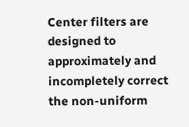Center filters are designed to approximately and incompletely correct the non-uniform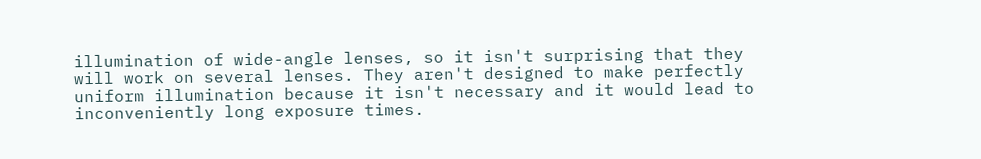illumination of wide-angle lenses, so it isn't surprising that they will work on several lenses. They aren't designed to make perfectly uniform illumination because it isn't necessary and it would lead to inconveniently long exposure times.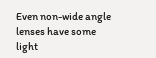Even non-wide angle lenses have some light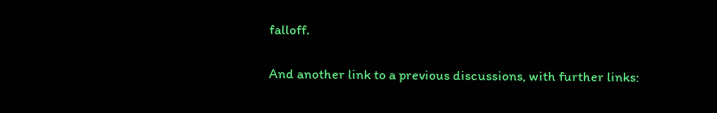falloff.

And another link to a previous discussions, with further links: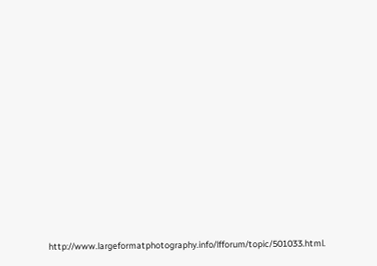http://www.largeformatphotography.info/lfforum/topic/501033.html.